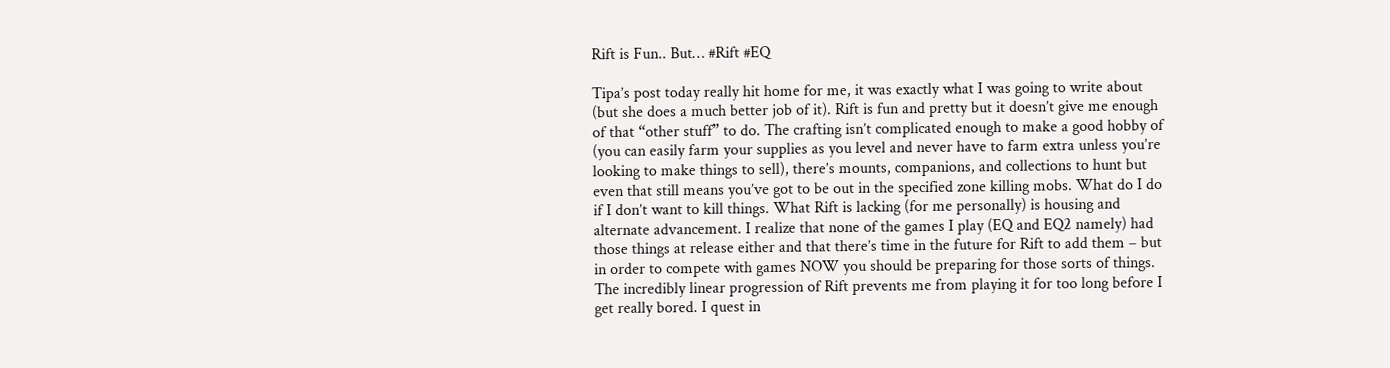Rift is Fun.. But… #Rift #EQ

Tipa’s post today really hit home for me, it was exactly what I was going to write about (but she does a much better job of it). Rift is fun and pretty but it doesn’t give me enough of that “other stuff” to do. The crafting isn’t complicated enough to make a good hobby of (you can easily farm your supplies as you level and never have to farm extra unless you’re looking to make things to sell), there’s mounts, companions, and collections to hunt but even that still means you’ve got to be out in the specified zone killing mobs. What do I do if I don’t want to kill things. What Rift is lacking (for me personally) is housing and alternate advancement. I realize that none of the games I play (EQ and EQ2 namely) had those things at release either and that there’s time in the future for Rift to add them – but in order to compete with games NOW you should be preparing for those sorts of things. The incredibly linear progression of Rift prevents me from playing it for too long before I get really bored. I quest in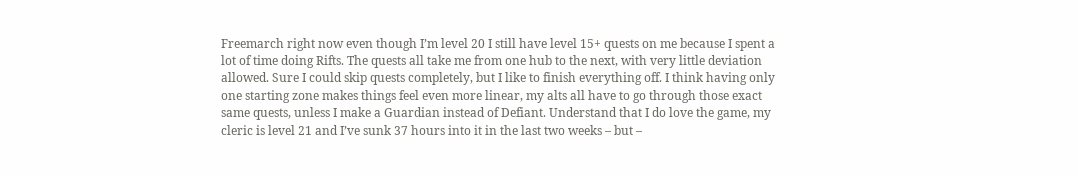Freemarch right now even though I’m level 20 I still have level 15+ quests on me because I spent a lot of time doing Rifts. The quests all take me from one hub to the next, with very little deviation allowed. Sure I could skip quests completely, but I like to finish everything off. I think having only one starting zone makes things feel even more linear, my alts all have to go through those exact same quests, unless I make a Guardian instead of Defiant. Understand that I do love the game, my cleric is level 21 and I’ve sunk 37 hours into it in the last two weeks – but –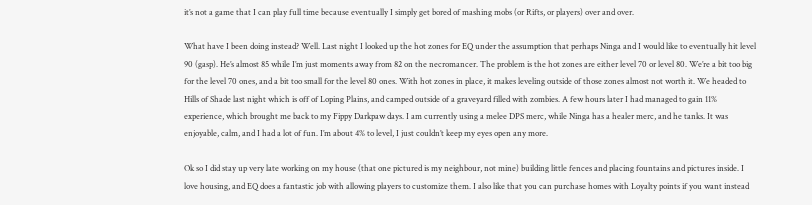it’s not a game that I can play full time because eventually I simply get bored of mashing mobs (or Rifts, or players) over and over.

What have I been doing instead? Well. Last night I looked up the hot zones for EQ under the assumption that perhaps Ninga and I would like to eventually hit level 90 (gasp). He’s almost 85 while I’m just moments away from 82 on the necromancer. The problem is the hot zones are either level 70 or level 80. We’re a bit too big for the level 70 ones, and a bit too small for the level 80 ones. With hot zones in place, it makes leveling outside of those zones almost not worth it. We headed to Hills of Shade last night which is off of Loping Plains, and camped outside of a graveyard filled with zombies. A few hours later I had managed to gain 11% experience, which brought me back to my Fippy Darkpaw days. I am currently using a melee DPS merc, while Ninga has a healer merc, and he tanks. It was enjoyable, calm, and I had a lot of fun. I’m about 4% to level, I just couldn’t keep my eyes open any more.

Ok so I did stay up very late working on my house (that one pictured is my neighbour, not mine) building little fences and placing fountains and pictures inside. I love housing, and EQ does a fantastic job with allowing players to customize them. I also like that you can purchase homes with Loyalty points if you want instead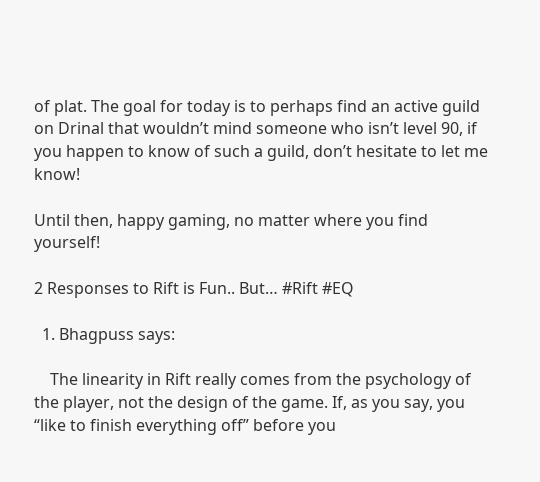of plat. The goal for today is to perhaps find an active guild on Drinal that wouldn’t mind someone who isn’t level 90, if you happen to know of such a guild, don’t hesitate to let me know!

Until then, happy gaming, no matter where you find yourself!

2 Responses to Rift is Fun.. But… #Rift #EQ

  1. Bhagpuss says:

    The linearity in Rift really comes from the psychology of the player, not the design of the game. If, as you say, you “like to finish everything off” before you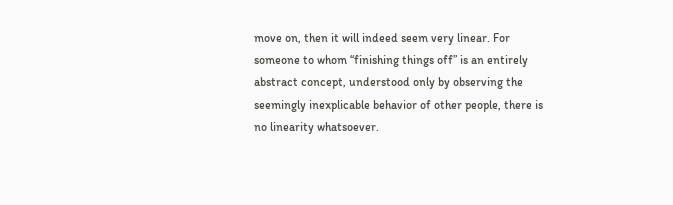move on, then it will indeed seem very linear. For someone to whom “finishing things off” is an entirely abstract concept, understood only by observing the seemingly inexplicable behavior of other people, there is no linearity whatsoever.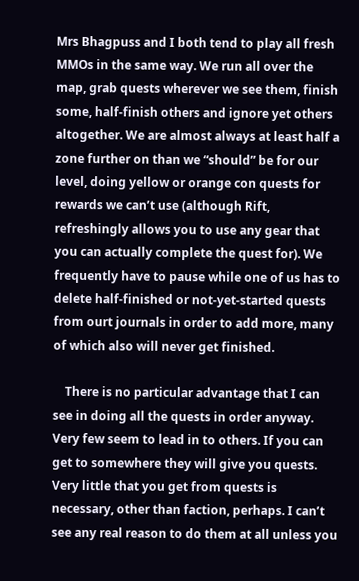Mrs Bhagpuss and I both tend to play all fresh MMOs in the same way. We run all over the map, grab quests wherever we see them, finish some, half-finish others and ignore yet others altogether. We are almost always at least half a zone further on than we “should” be for our level, doing yellow or orange con quests for rewards we can’t use (although Rift, refreshingly allows you to use any gear that you can actually complete the quest for). We frequently have to pause while one of us has to delete half-finished or not-yet-started quests from ourt journals in order to add more, many of which also will never get finished.

    There is no particular advantage that I can see in doing all the quests in order anyway. Very few seem to lead in to others. If you can get to somewhere they will give you quests. Very little that you get from quests is necessary, other than faction, perhaps. I can’t see any real reason to do them at all unless you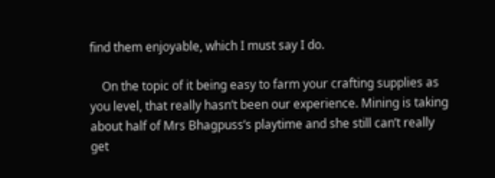find them enjoyable, which I must say I do.

    On the topic of it being easy to farm your crafting supplies as you level, that really hasn’t been our experience. Mining is taking about half of Mrs Bhagpuss’s playtime and she still can’t really get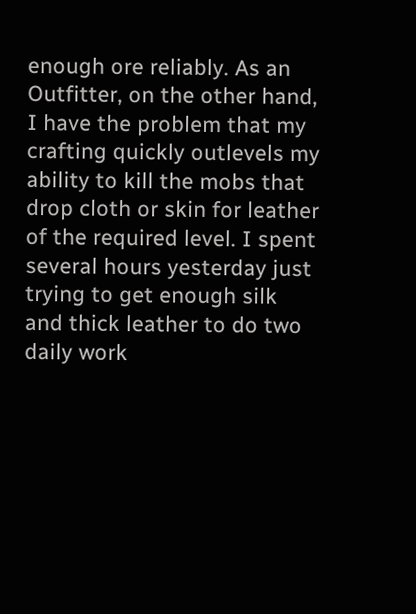enough ore reliably. As an Outfitter, on the other hand, I have the problem that my crafting quickly outlevels my ability to kill the mobs that drop cloth or skin for leather of the required level. I spent several hours yesterday just trying to get enough silk and thick leather to do two daily work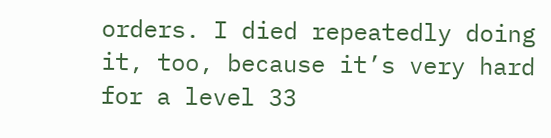orders. I died repeatedly doing it, too, because it’s very hard for a level 33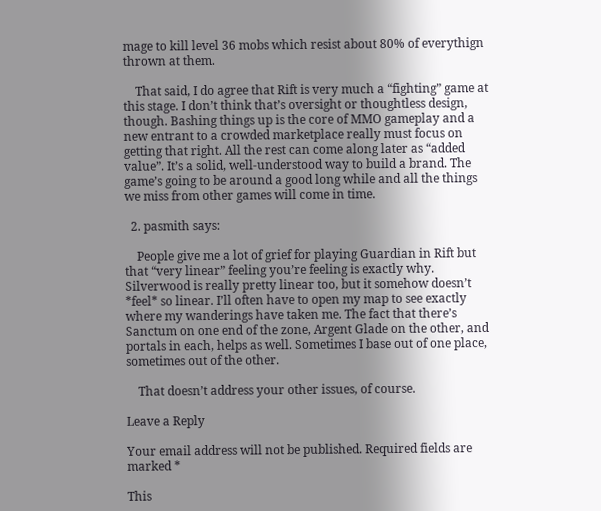mage to kill level 36 mobs which resist about 80% of everythign thrown at them.

    That said, I do agree that Rift is very much a “fighting” game at this stage. I don’t think that’s oversight or thoughtless design, though. Bashing things up is the core of MMO gameplay and a new entrant to a crowded marketplace really must focus on getting that right. All the rest can come along later as “added value”. It’s a solid, well-understood way to build a brand. The game’s going to be around a good long while and all the things we miss from other games will come in time.

  2. pasmith says:

    People give me a lot of grief for playing Guardian in Rift but that “very linear” feeling you’re feeling is exactly why. Silverwood is really pretty linear too, but it somehow doesn’t *feel* so linear. I’ll often have to open my map to see exactly where my wanderings have taken me. The fact that there’s Sanctum on one end of the zone, Argent Glade on the other, and portals in each, helps as well. Sometimes I base out of one place, sometimes out of the other.

    That doesn’t address your other issues, of course.

Leave a Reply

Your email address will not be published. Required fields are marked *

This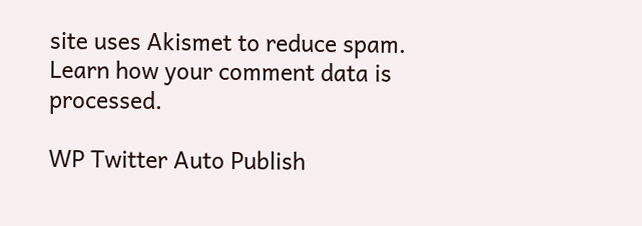site uses Akismet to reduce spam. Learn how your comment data is processed.

WP Twitter Auto Publish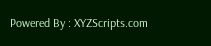Powered By : XYZScripts.com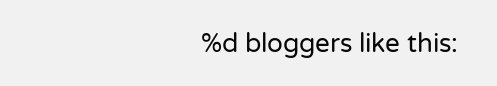%d bloggers like this: